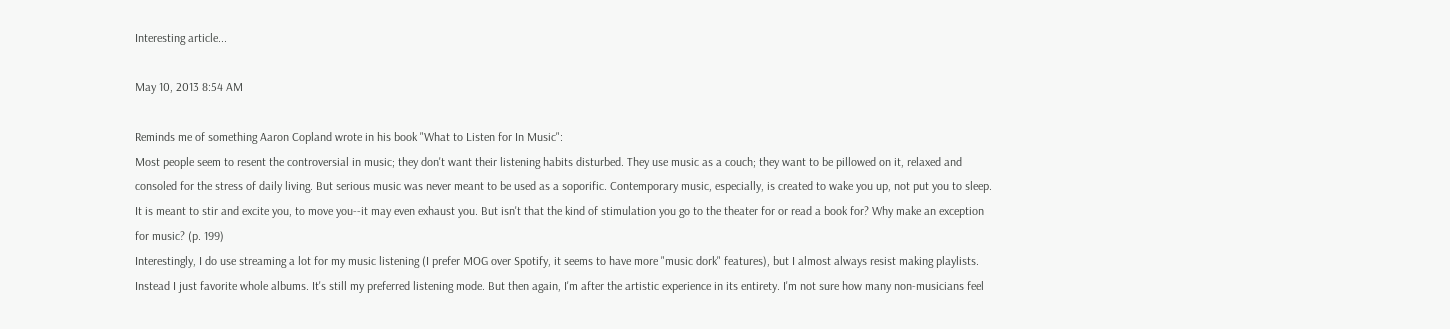Interesting article...

May 10, 2013 8:54 AM

Reminds me of something Aaron Copland wrote in his book "What to Listen for In Music":
Most people seem to resent the controversial in music; they don't want their listening habits disturbed. They use music as a couch; they want to be pillowed on it, relaxed and consoled for the stress of daily living. But serious music was never meant to be used as a soporific. Contemporary music, especially, is created to wake you up, not put you to sleep. It is meant to stir and excite you, to move you--it may even exhaust you. But isn't that the kind of stimulation you go to the theater for or read a book for? Why make an exception for music? (p. 199)
Interestingly, I do use streaming a lot for my music listening (I prefer MOG over Spotify, it seems to have more "music dork" features), but I almost always resist making playlists. Instead I just favorite whole albums. It's still my preferred listening mode. But then again, I'm after the artistic experience in its entirety. I'm not sure how many non-musicians feel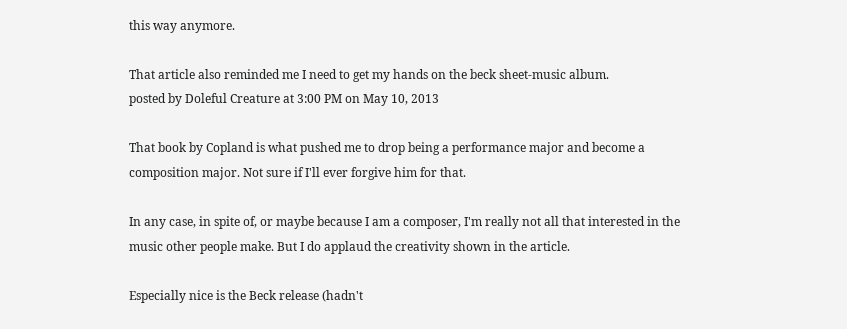this way anymore.

That article also reminded me I need to get my hands on the beck sheet-music album.
posted by Doleful Creature at 3:00 PM on May 10, 2013

That book by Copland is what pushed me to drop being a performance major and become a composition major. Not sure if I'll ever forgive him for that.

In any case, in spite of, or maybe because I am a composer, I'm really not all that interested in the music other people make. But I do applaud the creativity shown in the article.

Especially nice is the Beck release (hadn't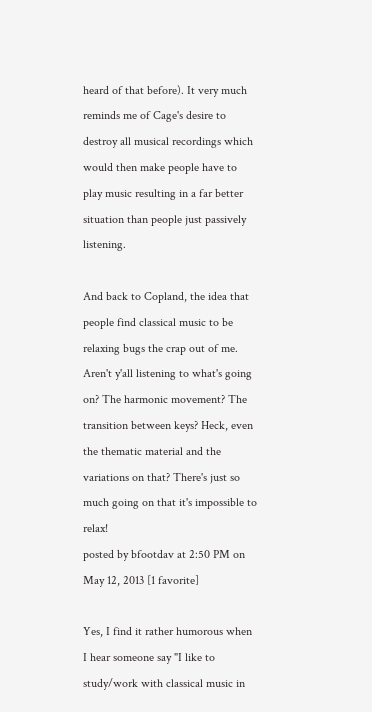heard of that before). It very much reminds me of Cage's desire to destroy all musical recordings which would then make people have to play music resulting in a far better situation than people just passively listening.

And back to Copland, the idea that people find classical music to be relaxing bugs the crap out of me. Aren't y'all listening to what's going on? The harmonic movement? The transition between keys? Heck, even the thematic material and the variations on that? There's just so much going on that it's impossible to relax!
posted by bfootdav at 2:50 PM on May 12, 2013 [1 favorite]

Yes, I find it rather humorous when I hear someone say "I like to study/work with classical music in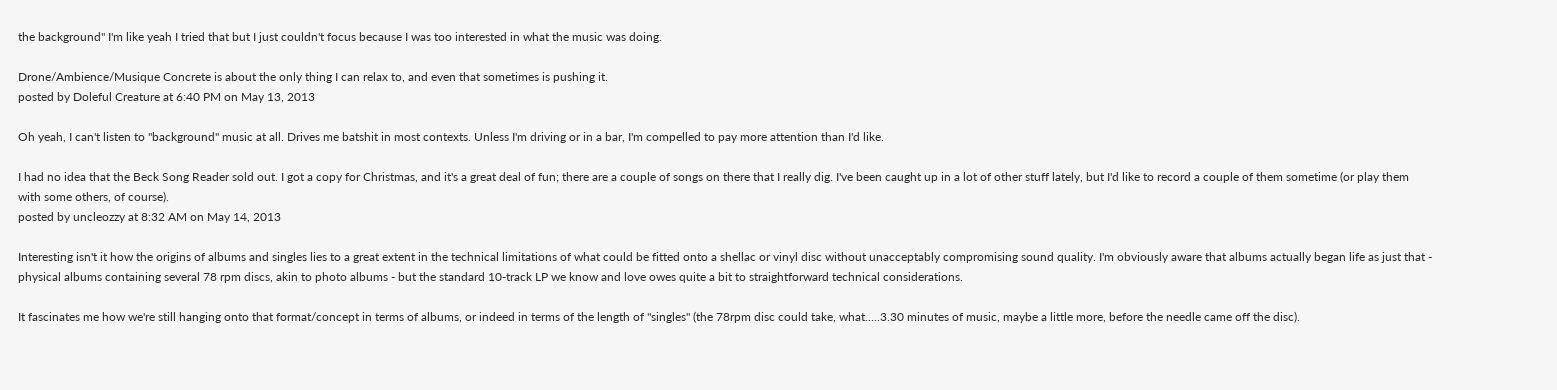the background" I'm like yeah I tried that but I just couldn't focus because I was too interested in what the music was doing.

Drone/Ambience/Musique Concrete is about the only thing I can relax to, and even that sometimes is pushing it.
posted by Doleful Creature at 6:40 PM on May 13, 2013

Oh yeah, I can't listen to "background" music at all. Drives me batshit in most contexts. Unless I'm driving or in a bar, I'm compelled to pay more attention than I'd like.

I had no idea that the Beck Song Reader sold out. I got a copy for Christmas, and it's a great deal of fun; there are a couple of songs on there that I really dig. I've been caught up in a lot of other stuff lately, but I'd like to record a couple of them sometime (or play them with some others, of course).
posted by uncleozzy at 8:32 AM on May 14, 2013

Interesting isn't it how the origins of albums and singles lies to a great extent in the technical limitations of what could be fitted onto a shellac or vinyl disc without unacceptably compromising sound quality. I'm obviously aware that albums actually began life as just that - physical albums containing several 78 rpm discs, akin to photo albums - but the standard 10-track LP we know and love owes quite a bit to straightforward technical considerations.

It fascinates me how we're still hanging onto that format/concept in terms of albums, or indeed in terms of the length of "singles" (the 78rpm disc could take, what.....3.30 minutes of music, maybe a little more, before the needle came off the disc).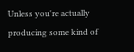Unless you're actually producing some kind of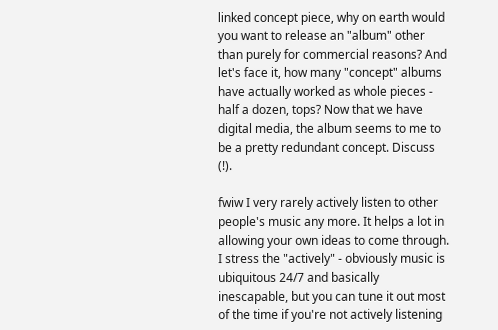linked concept piece, why on earth would you want to release an "album" other than purely for commercial reasons? And let's face it, how many "concept" albums have actually worked as whole pieces - half a dozen, tops? Now that we have digital media, the album seems to me to be a pretty redundant concept. Discuss (!).

fwiw I very rarely actively listen to other people's music any more. It helps a lot in allowing your own ideas to come through. I stress the "actively" - obviously music is ubiquitous 24/7 and basically inescapable, but you can tune it out most of the time if you're not actively listening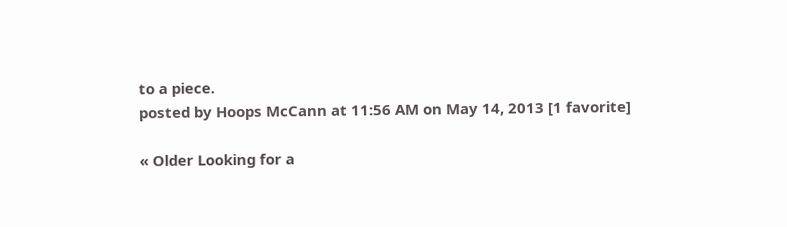to a piece.
posted by Hoops McCann at 11:56 AM on May 14, 2013 [1 favorite]

« Older Looking for a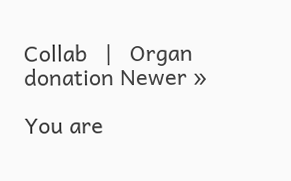Collab   |   Organ donation Newer »

You are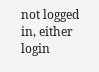not logged in, either login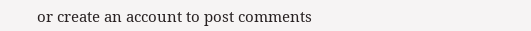or create an account to post comments